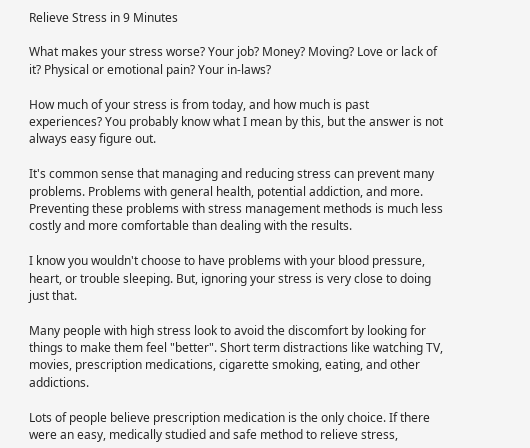Relieve Stress in 9 Minutes

What makes your stress worse? Your job? Money? Moving? Love or lack of it? Physical or emotional pain? Your in-laws?

How much of your stress is from today, and how much is past experiences? You probably know what I mean by this, but the answer is not always easy figure out.

It's common sense that managing and reducing stress can prevent many problems. Problems with general health, potential addiction, and more. Preventing these problems with stress management methods is much less costly and more comfortable than dealing with the results.

I know you wouldn't choose to have problems with your blood pressure, heart, or trouble sleeping. But, ignoring your stress is very close to doing just that.

Many people with high stress look to avoid the discomfort by looking for things to make them feel "better". Short term distractions like watching TV, movies, prescription medications, cigarette smoking, eating, and other addictions.

Lots of people believe prescription medication is the only choice. If there were an easy, medically studied and safe method to relieve stress,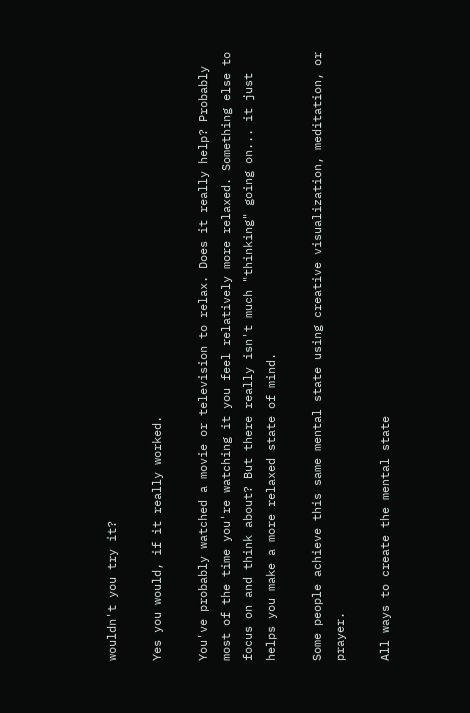wouldn't you try it?

Yes you would, if it really worked.

You've probably watched a movie or television to relax. Does it really help? Probably most of the time you're watching it you feel relatively more relaxed. Something else to focus on and think about? But there really isn't much "thinking" going on... it just helps you make a more relaxed state of mind.

Some people achieve this same mental state using creative visualization, meditation, or prayer.

All ways to create the mental state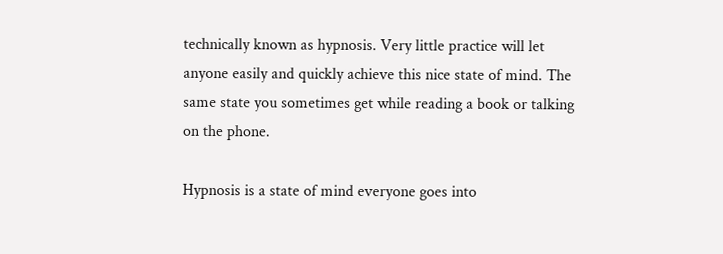technically known as hypnosis. Very little practice will let anyone easily and quickly achieve this nice state of mind. The same state you sometimes get while reading a book or talking on the phone.

Hypnosis is a state of mind everyone goes into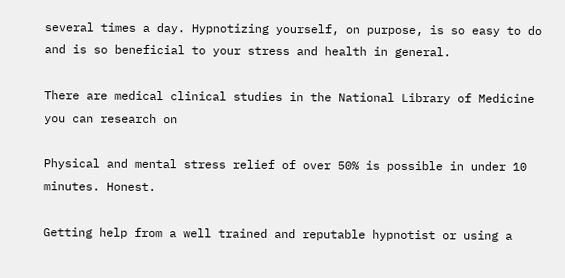several times a day. Hypnotizing yourself, on purpose, is so easy to do and is so beneficial to your stress and health in general.

There are medical clinical studies in the National Library of Medicine you can research on

Physical and mental stress relief of over 50% is possible in under 10 minutes. Honest.

Getting help from a well trained and reputable hypnotist or using a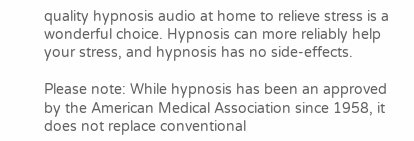quality hypnosis audio at home to relieve stress is a wonderful choice. Hypnosis can more reliably help your stress, and hypnosis has no side-effects.

Please note: While hypnosis has been an approved by the American Medical Association since 1958, it does not replace conventional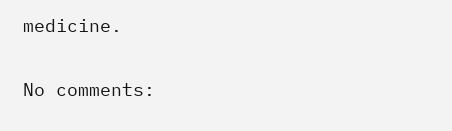medicine.


No comments: